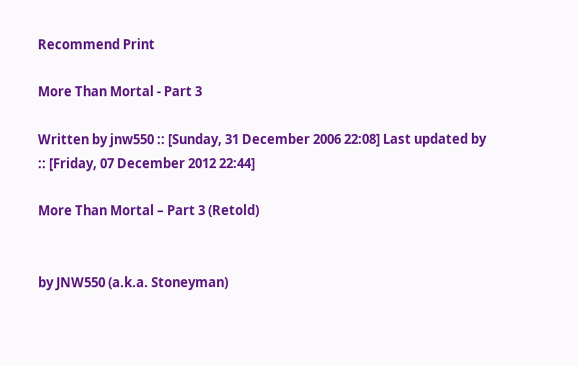Recommend Print

More Than Mortal - Part 3

Written by jnw550 :: [Sunday, 31 December 2006 22:08] Last updated by :: [Friday, 07 December 2012 22:44]

More Than Mortal – Part 3 (Retold)


by JNW550 (a.k.a. Stoneyman)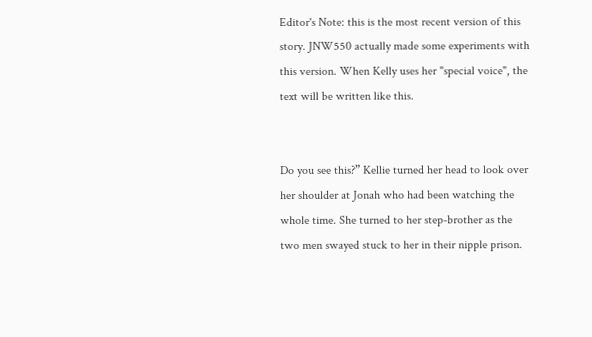Editor's Note: this is the most recent version of this story. JNW550 actually made some experiments with this version. When Kelly uses her "special voice", the text will be written like this.


Do you see this?” Kellie turned her head to look over her shoulder at Jonah who had been watching the whole time. She turned to her step-brother as the two men swayed stuck to her in their nipple prison.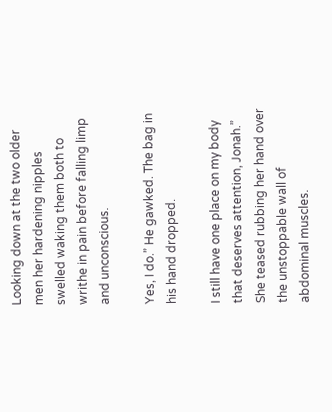Looking down at the two older men her hardening nipples swelled waking them both to writhe in pain before falling limp and unconscious.

Yes, I do.” He gawked. The bag in his hand dropped.

I still have one place on my body that deserves attention, Jonah.” She teased rubbing her hand over the unstoppable wall of abdominal muscles.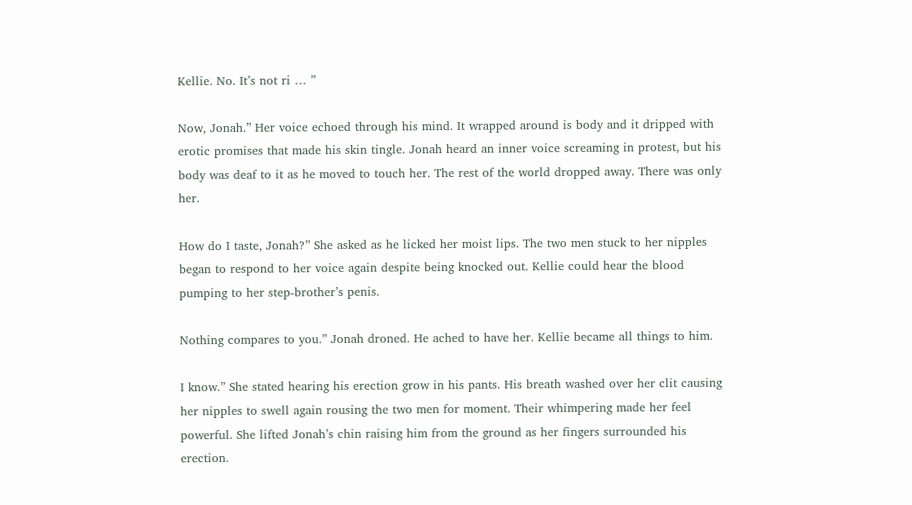Kellie. No. It’s not ri … ”

Now, Jonah.” Her voice echoed through his mind. It wrapped around is body and it dripped with erotic promises that made his skin tingle. Jonah heard an inner voice screaming in protest, but his body was deaf to it as he moved to touch her. The rest of the world dropped away. There was only her.

How do I taste, Jonah?” She asked as he licked her moist lips. The two men stuck to her nipples began to respond to her voice again despite being knocked out. Kellie could hear the blood pumping to her step-brother’s penis.

Nothing compares to you.” Jonah droned. He ached to have her. Kellie became all things to him.

I know.” She stated hearing his erection grow in his pants. His breath washed over her clit causing her nipples to swell again rousing the two men for moment. Their whimpering made her feel powerful. She lifted Jonah’s chin raising him from the ground as her fingers surrounded his erection.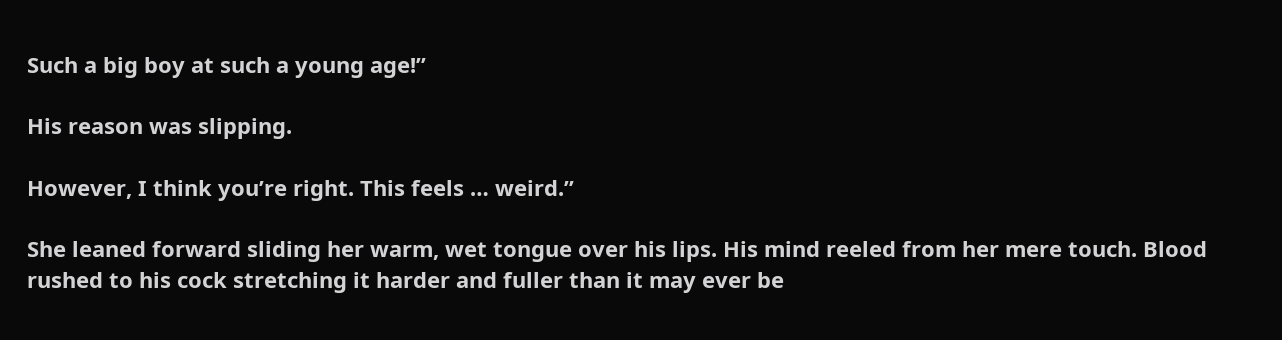Such a big boy at such a young age!”

His reason was slipping.

However, I think you’re right. This feels … weird.”

She leaned forward sliding her warm, wet tongue over his lips. His mind reeled from her mere touch. Blood rushed to his cock stretching it harder and fuller than it may ever be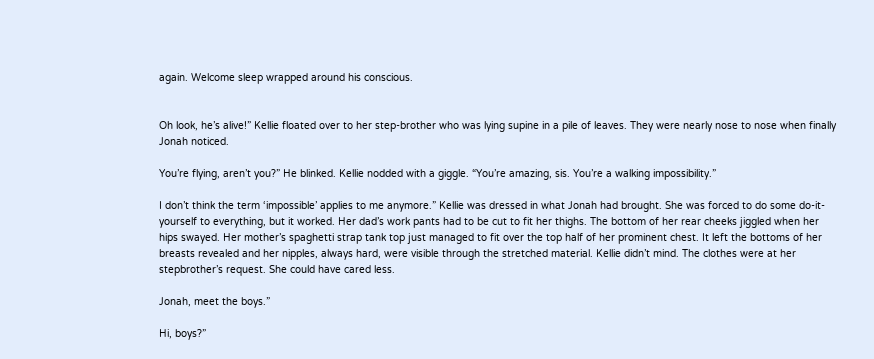again. Welcome sleep wrapped around his conscious.


Oh look, he’s alive!” Kellie floated over to her step-brother who was lying supine in a pile of leaves. They were nearly nose to nose when finally Jonah noticed.

You’re flying, aren’t you?” He blinked. Kellie nodded with a giggle. “You’re amazing, sis. You’re a walking impossibility.”

I don’t think the term ‘impossible’ applies to me anymore.” Kellie was dressed in what Jonah had brought. She was forced to do some do-it-yourself to everything, but it worked. Her dad’s work pants had to be cut to fit her thighs. The bottom of her rear cheeks jiggled when her hips swayed. Her mother’s spaghetti strap tank top just managed to fit over the top half of her prominent chest. It left the bottoms of her breasts revealed and her nipples, always hard, were visible through the stretched material. Kellie didn’t mind. The clothes were at her stepbrother’s request. She could have cared less.

Jonah, meet the boys.”

Hi, boys?”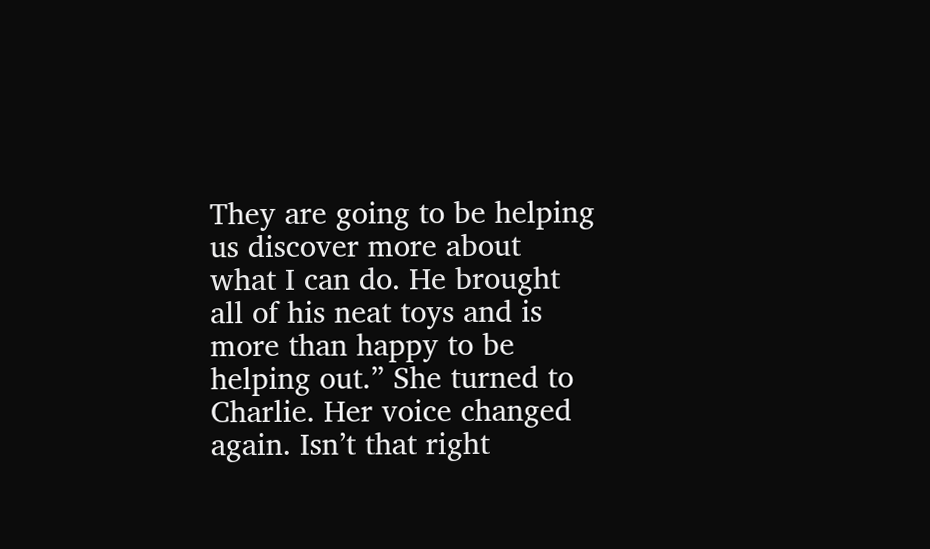They are going to be helping us discover more about what I can do. He brought all of his neat toys and is more than happy to be helping out.” She turned to Charlie. Her voice changed again. Isn’t that right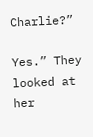Charlie?”

Yes.” They looked at her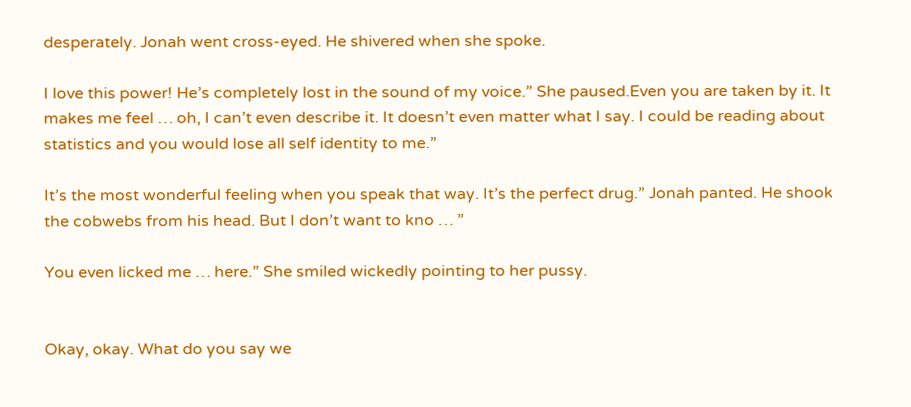desperately. Jonah went cross-eyed. He shivered when she spoke.

I love this power! He’s completely lost in the sound of my voice.” She paused.Even you are taken by it. It makes me feel … oh, I can’t even describe it. It doesn’t even matter what I say. I could be reading about statistics and you would lose all self identity to me.”

It’s the most wonderful feeling when you speak that way. It’s the perfect drug.” Jonah panted. He shook the cobwebs from his head. But I don’t want to kno … ”

You even licked me … here.” She smiled wickedly pointing to her pussy.


Okay, okay. What do you say we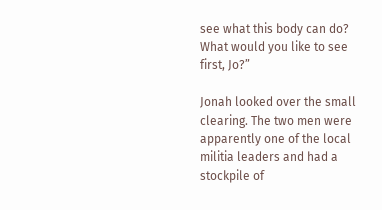see what this body can do? What would you like to see first, Jo?”

Jonah looked over the small clearing. The two men were apparently one of the local militia leaders and had a stockpile of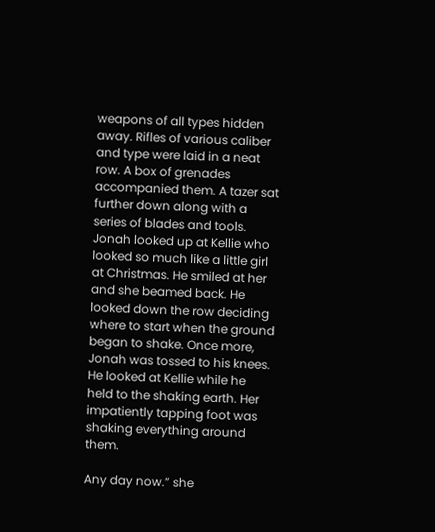weapons of all types hidden away. Rifles of various caliber and type were laid in a neat row. A box of grenades accompanied them. A tazer sat further down along with a series of blades and tools. Jonah looked up at Kellie who looked so much like a little girl at Christmas. He smiled at her and she beamed back. He looked down the row deciding where to start when the ground began to shake. Once more, Jonah was tossed to his knees. He looked at Kellie while he held to the shaking earth. Her impatiently tapping foot was shaking everything around them.

Any day now.” she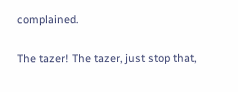complained.

The tazer! The tazer, just stop that,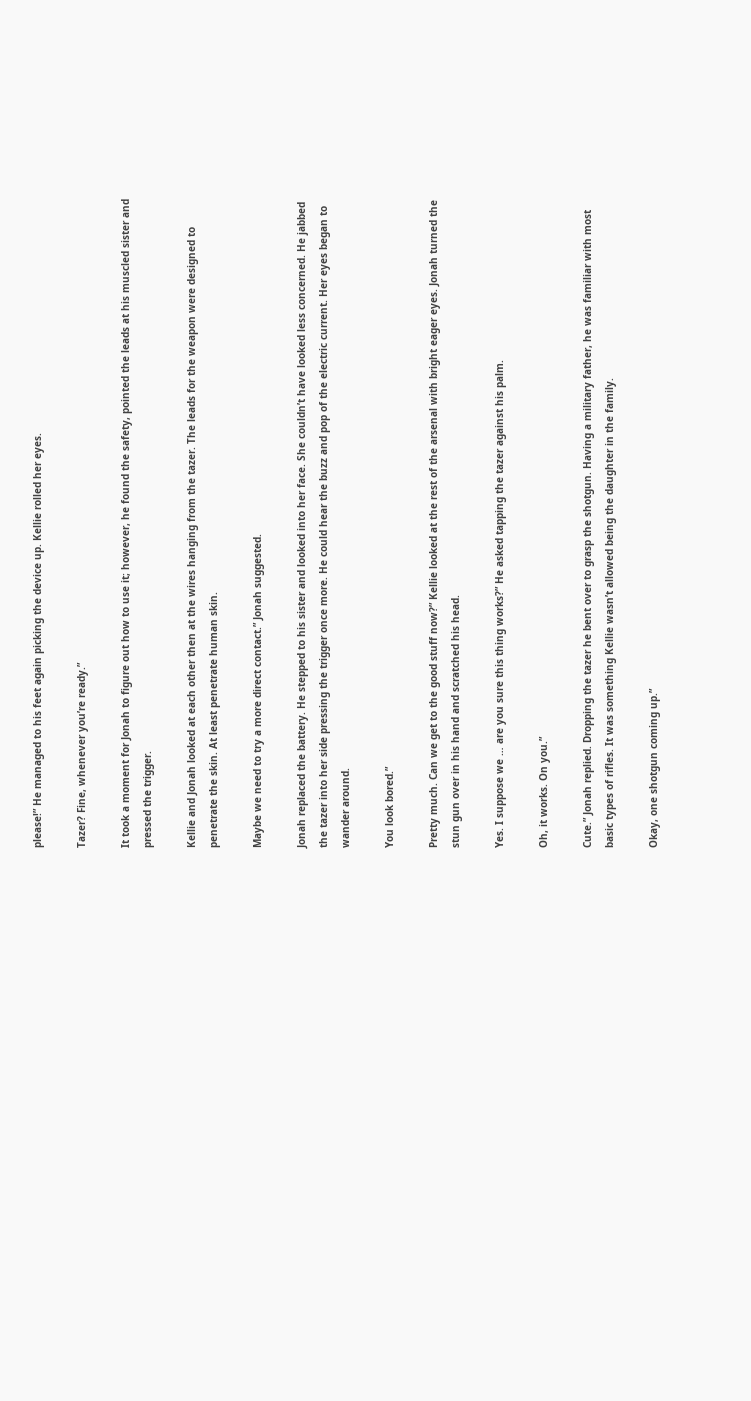please!” He managed to his feet again picking the device up. Kellie rolled her eyes.

Tazer? Fine, whenever you’re ready.”

It took a moment for Jonah to figure out how to use it; however, he found the safety, pointed the leads at his muscled sister and pressed the trigger.

Kellie and Jonah looked at each other then at the wires hanging from the tazer. The leads for the weapon were designed to penetrate the skin. At least penetrate human skin.

Maybe we need to try a more direct contact.” Jonah suggested.

Jonah replaced the battery. He stepped to his sister and looked into her face. She couldn’t have looked less concerned. He jabbed the tazer into her side pressing the trigger once more. He could hear the buzz and pop of the electric current. Her eyes began to wander around.

You look bored.”

Pretty much. Can we get to the good stuff now?” Kellie looked at the rest of the arsenal with bright eager eyes. Jonah turned the stun gun over in his hand and scratched his head.

Yes. I suppose we … are you sure this thing works?” He asked tapping the tazer against his palm.

Oh, it works. On you.”

Cute.” Jonah replied. Dropping the tazer he bent over to grasp the shotgun. Having a military father, he was familiar with most basic types of rifles. It was something Kellie wasn’t allowed being the daughter in the family.

Okay, one shotgun coming up.”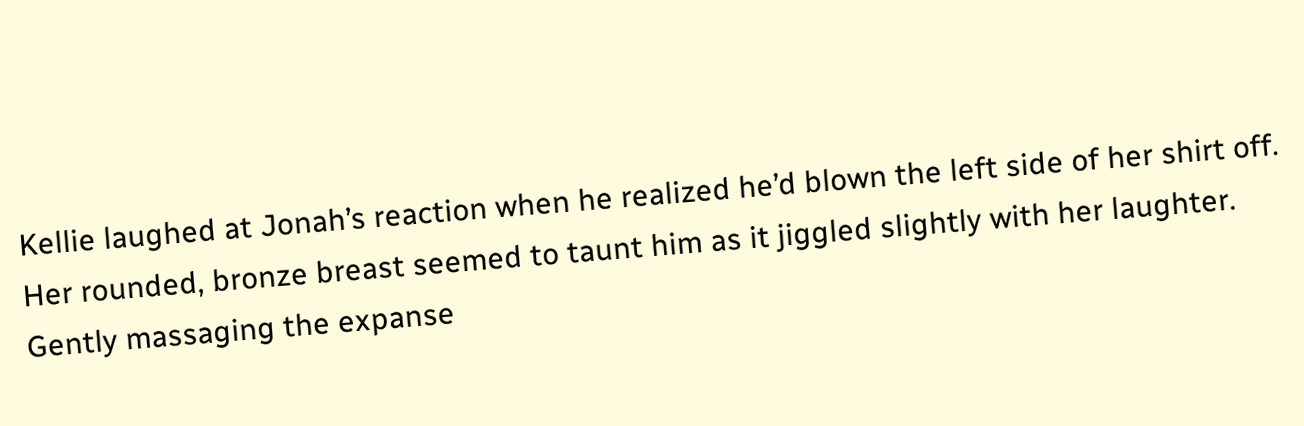Kellie laughed at Jonah’s reaction when he realized he’d blown the left side of her shirt off. Her rounded, bronze breast seemed to taunt him as it jiggled slightly with her laughter. Gently massaging the expanse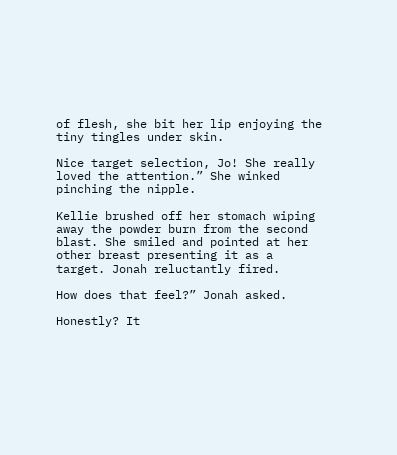of flesh, she bit her lip enjoying the tiny tingles under skin.

Nice target selection, Jo! She really loved the attention.” She winked pinching the nipple.

Kellie brushed off her stomach wiping away the powder burn from the second blast. She smiled and pointed at her other breast presenting it as a target. Jonah reluctantly fired.

How does that feel?” Jonah asked.

Honestly? It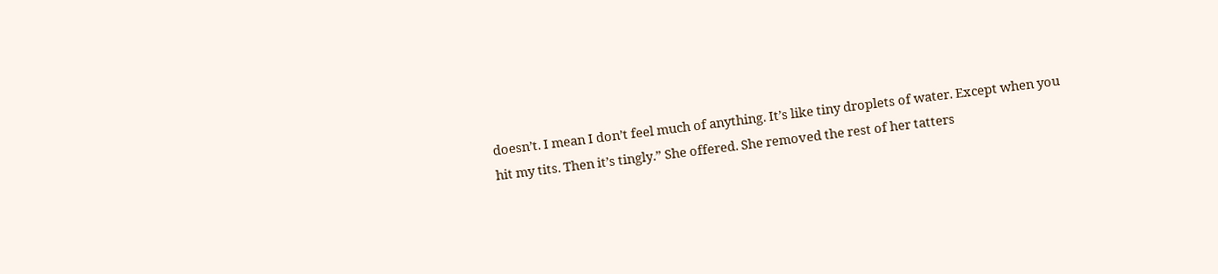doesn’t. I mean I don’t feel much of anything. It’s like tiny droplets of water. Except when you hit my tits. Then it’s tingly.” She offered. She removed the rest of her tatters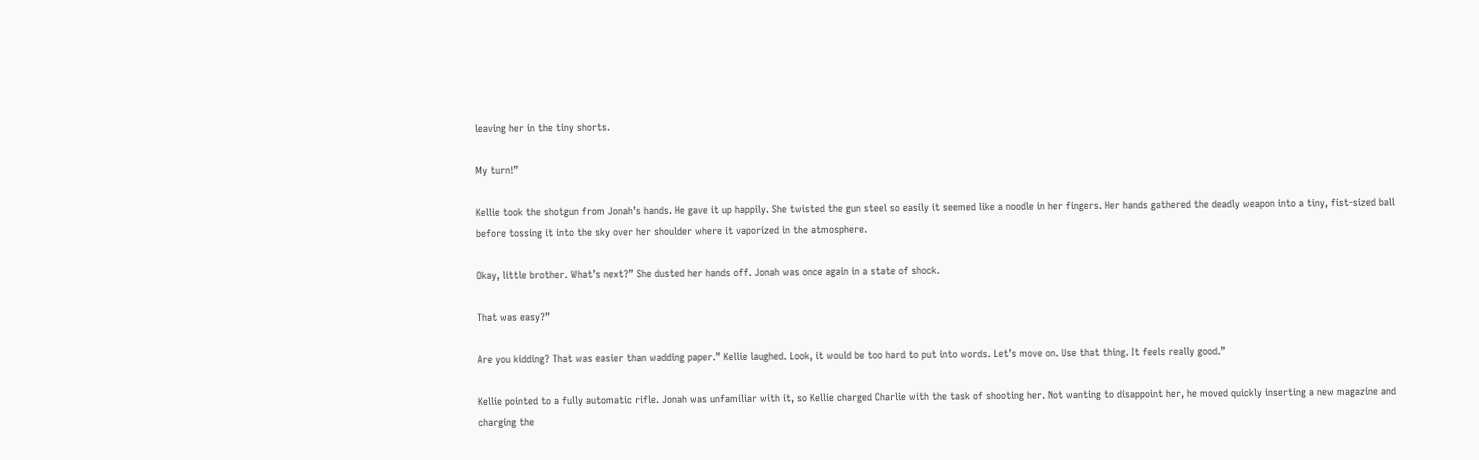leaving her in the tiny shorts.

My turn!”

Kellie took the shotgun from Jonah’s hands. He gave it up happily. She twisted the gun steel so easily it seemed like a noodle in her fingers. Her hands gathered the deadly weapon into a tiny, fist-sized ball before tossing it into the sky over her shoulder where it vaporized in the atmosphere.

Okay, little brother. What’s next?” She dusted her hands off. Jonah was once again in a state of shock.

That was easy?”

Are you kidding? That was easier than wadding paper.” Kellie laughed. Look, it would be too hard to put into words. Let’s move on. Use that thing. It feels really good.”

Kellie pointed to a fully automatic rifle. Jonah was unfamiliar with it, so Kellie charged Charlie with the task of shooting her. Not wanting to disappoint her, he moved quickly inserting a new magazine and charging the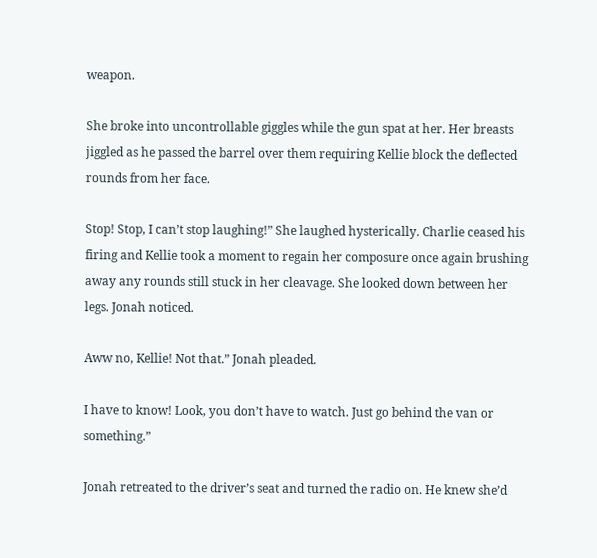weapon.

She broke into uncontrollable giggles while the gun spat at her. Her breasts jiggled as he passed the barrel over them requiring Kellie block the deflected rounds from her face.

Stop! Stop, I can’t stop laughing!” She laughed hysterically. Charlie ceased his firing and Kellie took a moment to regain her composure once again brushing away any rounds still stuck in her cleavage. She looked down between her legs. Jonah noticed.

Aww no, Kellie! Not that.” Jonah pleaded.

I have to know! Look, you don’t have to watch. Just go behind the van or something.”

Jonah retreated to the driver’s seat and turned the radio on. He knew she’d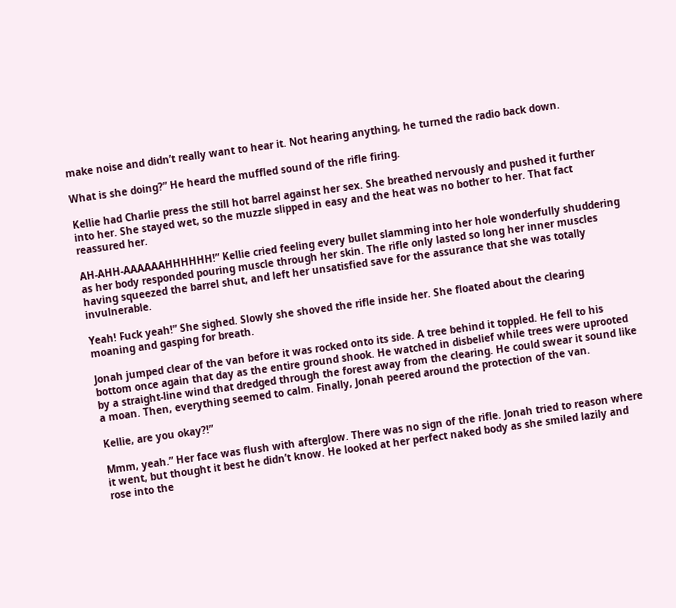make noise and didn’t really want to hear it. Not hearing anything, he turned the radio back down.

What is she doing?” He heard the muffled sound of the rifle firing.

Kellie had Charlie press the still hot barrel against her sex. She breathed nervously and pushed it further into her. She stayed wet, so the muzzle slipped in easy and the heat was no bother to her. That fact reassured her.

AH-AHH-AAAAAAHHHHHH!” Kellie cried feeling every bullet slamming into her hole wonderfully shuddering as her body responded pouring muscle through her skin. The rifle only lasted so long her inner muscles having squeezed the barrel shut, and left her unsatisfied save for the assurance that she was totally invulnerable.

Yeah! Fuck yeah!” She sighed. Slowly she shoved the rifle inside her. She floated about the clearing moaning and gasping for breath.

Jonah jumped clear of the van before it was rocked onto its side. A tree behind it toppled. He fell to his bottom once again that day as the entire ground shook. He watched in disbelief while trees were uprooted by a straight-line wind that dredged through the forest away from the clearing. He could swear it sound like a moan. Then, everything seemed to calm. Finally, Jonah peered around the protection of the van.

Kellie, are you okay?!”

Mmm, yeah.” Her face was flush with afterglow. There was no sign of the rifle. Jonah tried to reason where it went, but thought it best he didn’t know. He looked at her perfect naked body as she smiled lazily and rose into the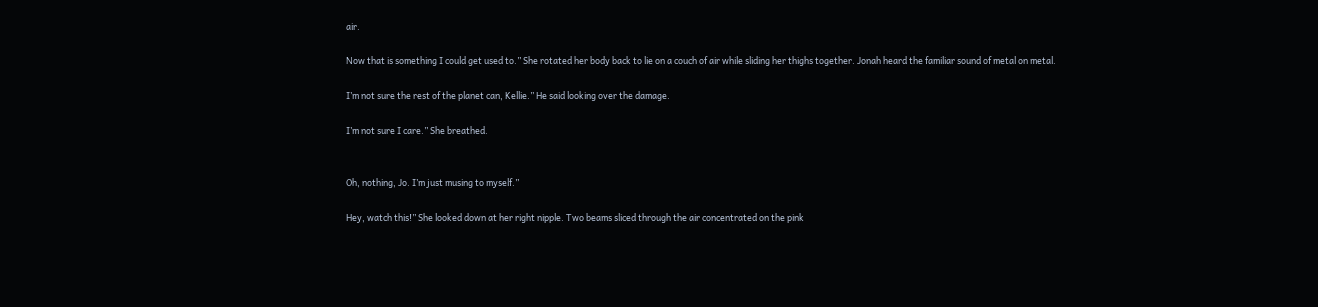air.

Now that is something I could get used to.” She rotated her body back to lie on a couch of air while sliding her thighs together. Jonah heard the familiar sound of metal on metal.

I’m not sure the rest of the planet can, Kellie.” He said looking over the damage.

I’m not sure I care.” She breathed.


Oh, nothing, Jo. I’m just musing to myself.”

Hey, watch this!” She looked down at her right nipple. Two beams sliced through the air concentrated on the pink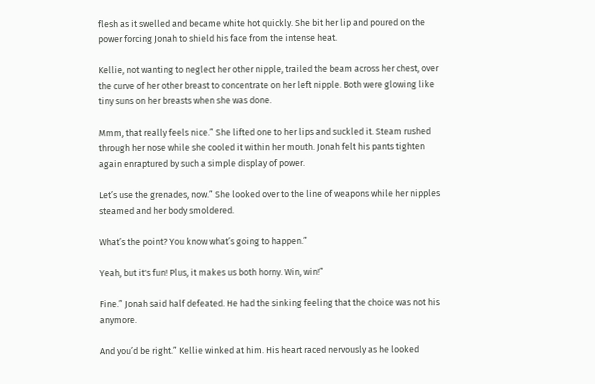flesh as it swelled and became white hot quickly. She bit her lip and poured on the power forcing Jonah to shield his face from the intense heat.

Kellie, not wanting to neglect her other nipple, trailed the beam across her chest, over the curve of her other breast to concentrate on her left nipple. Both were glowing like tiny suns on her breasts when she was done.

Mmm, that really feels nice.” She lifted one to her lips and suckled it. Steam rushed through her nose while she cooled it within her mouth. Jonah felt his pants tighten again enraptured by such a simple display of power.

Let’s use the grenades, now.” She looked over to the line of weapons while her nipples steamed and her body smoldered.

What’s the point? You know what’s going to happen.”

Yeah, but it's fun! Plus, it makes us both horny. Win, win!”

Fine.” Jonah said half defeated. He had the sinking feeling that the choice was not his anymore.

And you’d be right.” Kellie winked at him. His heart raced nervously as he looked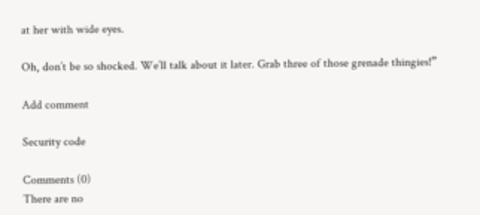at her with wide eyes.

Oh, don’t be so shocked. We’ll talk about it later. Grab three of those grenade thingies!”

Add comment

Security code

Comments (0)
There are no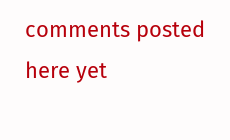comments posted here yet